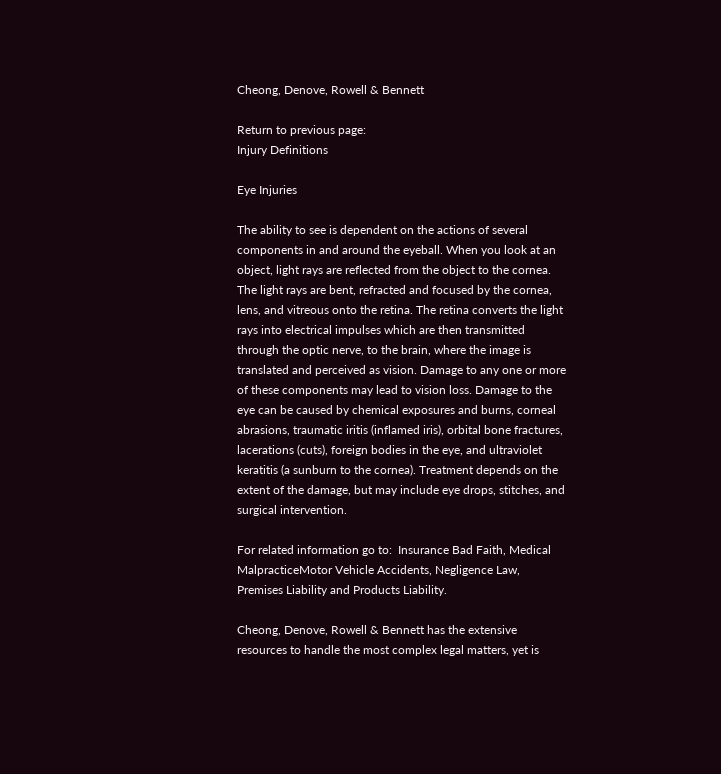Cheong, Denove, Rowell & Bennett

Return to previous page:
Injury Definitions

Eye Injuries

The ability to see is dependent on the actions of several components in and around the eyeball. When you look at an object, light rays are reflected from the object to the cornea. The light rays are bent, refracted and focused by the cornea, lens, and vitreous onto the retina. The retina converts the light rays into electrical impulses which are then transmitted through the optic nerve, to the brain, where the image is translated and perceived as vision. Damage to any one or more of these components may lead to vision loss. Damage to the eye can be caused by chemical exposures and burns, corneal abrasions, traumatic iritis (inflamed iris), orbital bone fractures, lacerations (cuts), foreign bodies in the eye, and ultraviolet keratitis (a sunburn to the cornea). Treatment depends on the extent of the damage, but may include eye drops, stitches, and surgical intervention.

For related information go to:  Insurance Bad Faith, Medical MalpracticeMotor Vehicle Accidents, Negligence Law, Premises Liability and Products Liability.

Cheong, Denove, Rowell & Bennett has the extensive resources to handle the most complex legal matters, yet is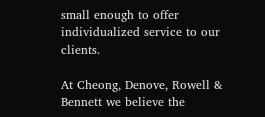small enough to offer individualized service to our clients.

At Cheong, Denove, Rowell & Bennett we believe the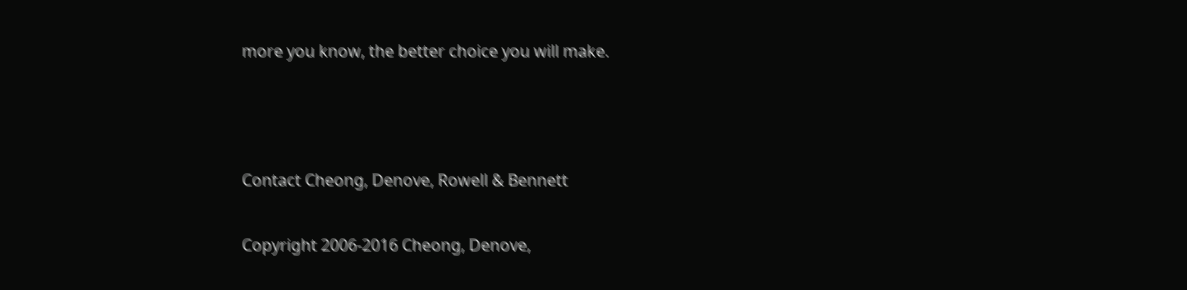more you know, the better choice you will make.



Contact Cheong, Denove, Rowell & Bennett

Copyright 2006-2016 Cheong, Denove,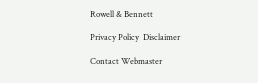Rowell & Bennett

Privacy Policy  Disclaimer

Contact Webmaster